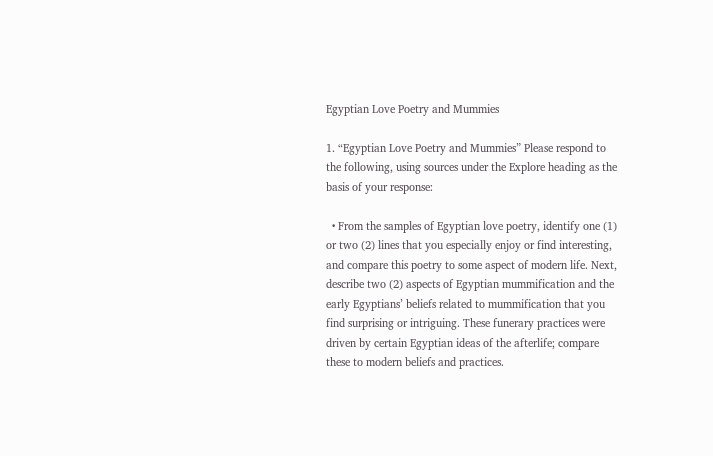Egyptian Love Poetry and Mummies

1. “Egyptian Love Poetry and Mummies” Please respond to the following, using sources under the Explore heading as the basis of your response:

  • From the samples of Egyptian love poetry, identify one (1) or two (2) lines that you especially enjoy or find interesting, and compare this poetry to some aspect of modern life. Next, describe two (2) aspects of Egyptian mummification and the early Egyptians’ beliefs related to mummification that you find surprising or intriguing. These funerary practices were driven by certain Egyptian ideas of the afterlife; compare these to modern beliefs and practices.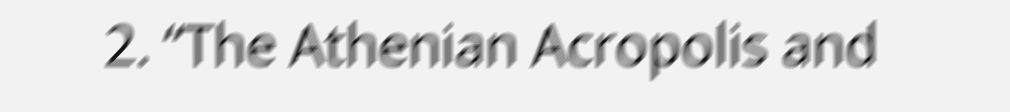2. “The Athenian Acropolis and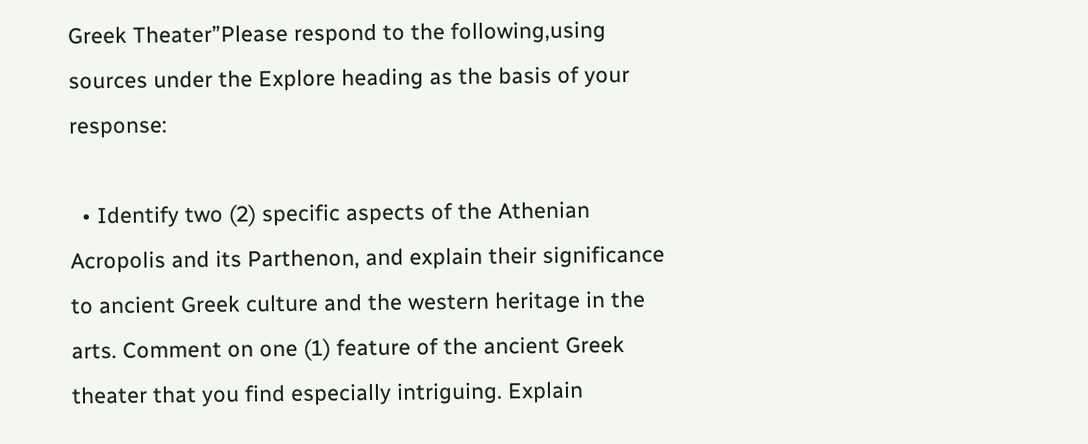Greek Theater”Please respond to the following,using sources under the Explore heading as the basis of your response:

  • Identify two (2) specific aspects of the Athenian Acropolis and its Parthenon, and explain their significance to ancient Greek culture and the western heritage in the arts. Comment on one (1) feature of the ancient Greek theater that you find especially intriguing. Explain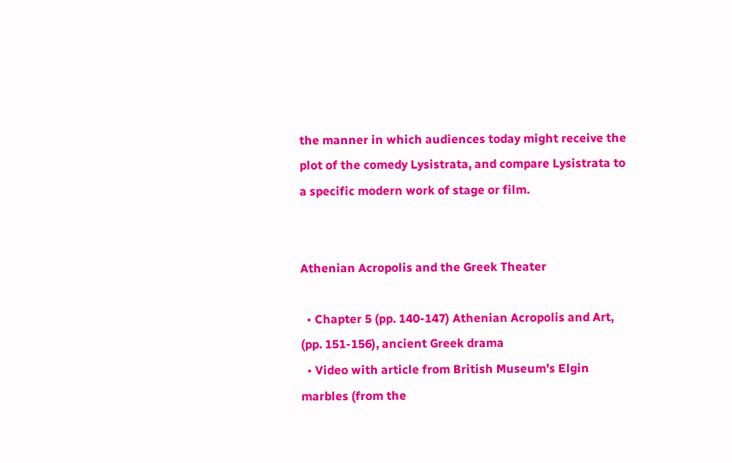the manner in which audiences today might receive the plot of the comedy Lysistrata, and compare Lysistrata to a specific modern work of stage or film.


Athenian Acropolis and the Greek Theater

  • Chapter 5 (pp. 140-147) Athenian Acropolis and Art, (pp. 151-156), ancient Greek drama
  • Video with article from British Museum’s Elgin marbles (from the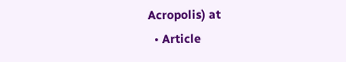Acropolis) at
  • Article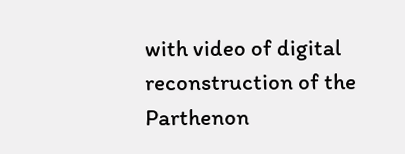with video of digital reconstruction of the Parthenon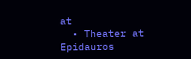at
  • Theater at Epidauros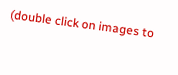(double click on images to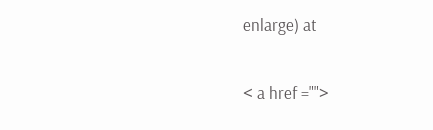enlarge) at

< a href ="">